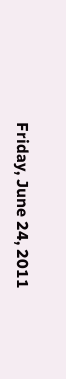Friday, June 24, 2011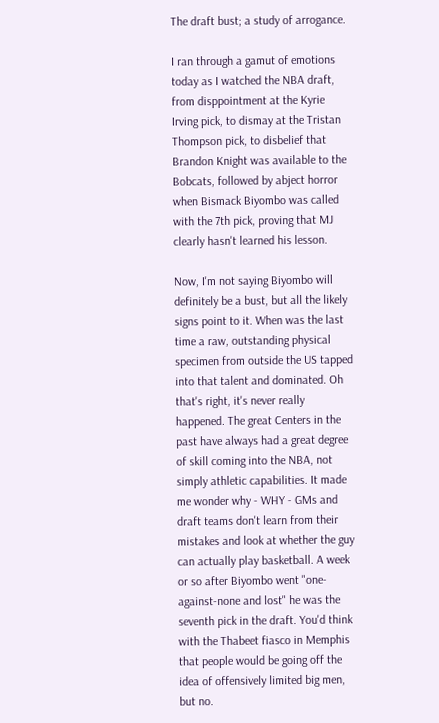The draft bust; a study of arrogance.

I ran through a gamut of emotions today as I watched the NBA draft, from disppointment at the Kyrie Irving pick, to dismay at the Tristan Thompson pick, to disbelief that Brandon Knight was available to the Bobcats, followed by abject horror when Bismack Biyombo was called with the 7th pick, proving that MJ clearly hasn't learned his lesson.

Now, I'm not saying Biyombo will definitely be a bust, but all the likely signs point to it. When was the last time a raw, outstanding physical specimen from outside the US tapped into that talent and dominated. Oh that's right, it's never really happened. The great Centers in the past have always had a great degree of skill coming into the NBA, not simply athletic capabilities. It made me wonder why - WHY - GMs and draft teams don't learn from their mistakes and look at whether the guy can actually play basketball. A week or so after Biyombo went "one-against-none and lost" he was the seventh pick in the draft. You'd think with the Thabeet fiasco in Memphis that people would be going off the idea of offensively limited big men, but no.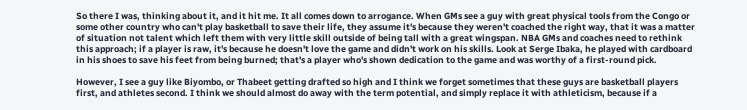So there I was, thinking about it, and it hit me. It all comes down to arrogance. When GMs see a guy with great physical tools from the Congo or some other country who can't play basketball to save their life, they assume it's because they weren't coached the right way, that it was a matter of situation not talent which left them with very little skill outside of being tall with a great wingspan. NBA GMs and coaches need to rethink this approach; if a player is raw, it's because he doesn't love the game and didn't work on his skills. Look at Serge Ibaka, he played with cardboard in his shoes to save his feet from being burned; that's a player who's shown dedication to the game and was worthy of a first-round pick.

However, I see a guy like Biyombo, or Thabeet getting drafted so high and I think we forget sometimes that these guys are basketball players first, and athletes second. I think we should almost do away with the term potential, and simply replace it with athleticism, because if a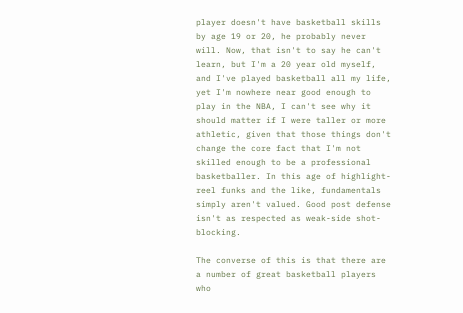player doesn't have basketball skills by age 19 or 20, he probably never will. Now, that isn't to say he can't learn, but I'm a 20 year old myself, and I've played basketball all my life, yet I'm nowhere near good enough to play in the NBA, I can't see why it should matter if I were taller or more athletic, given that those things don't change the core fact that I'm not skilled enough to be a professional basketballer. In this age of highlight-reel funks and the like, fundamentals simply aren't valued. Good post defense isn't as respected as weak-side shot-blocking.

The converse of this is that there are a number of great basketball players who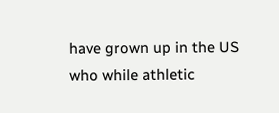have grown up in the US who while athletic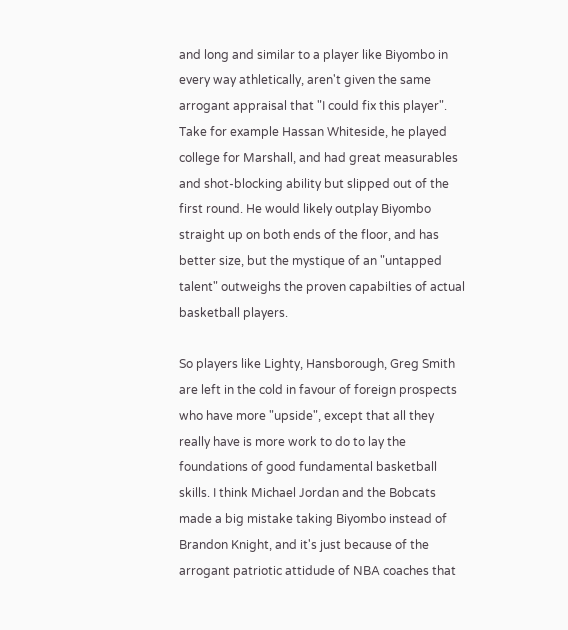and long and similar to a player like Biyombo in every way athletically, aren't given the same arrogant appraisal that "I could fix this player". Take for example Hassan Whiteside, he played college for Marshall, and had great measurables and shot-blocking ability but slipped out of the first round. He would likely outplay Biyombo straight up on both ends of the floor, and has better size, but the mystique of an "untapped talent" outweighs the proven capabilties of actual basketball players.

So players like Lighty, Hansborough, Greg Smith are left in the cold in favour of foreign prospects who have more "upside", except that all they really have is more work to do to lay the foundations of good fundamental basketball skills. I think Michael Jordan and the Bobcats made a big mistake taking Biyombo instead of Brandon Knight, and it's just because of the arrogant patriotic attidude of NBA coaches that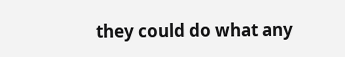they could do what any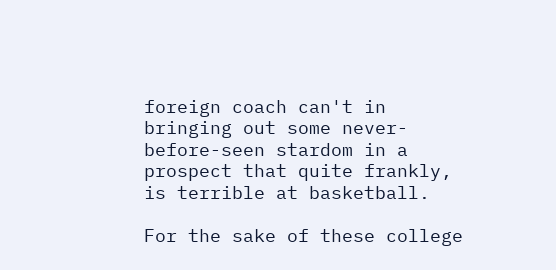foreign coach can't in bringing out some never-before-seen stardom in a prospect that quite frankly, is terrible at basketball.

For the sake of these college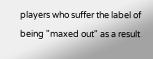players who suffer the label of being "maxed out" as a result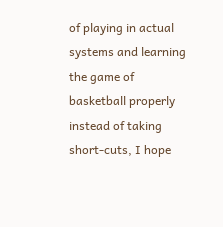of playing in actual systems and learning the game of basketball properly instead of taking short-cuts, I hope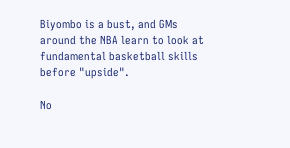Biyombo is a bust, and GMs around the NBA learn to look at fundamental basketball skills before "upside".

No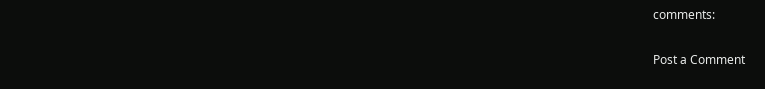comments:

Post a Comment